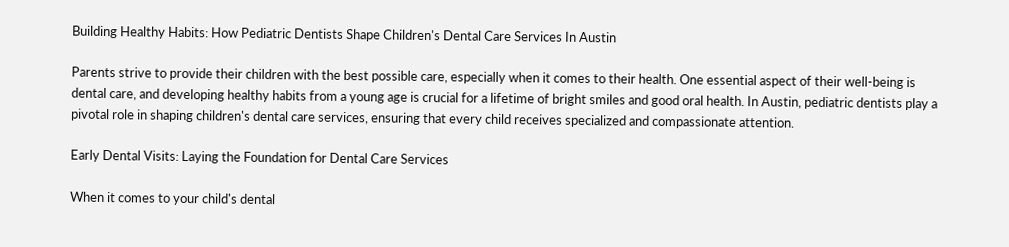Building Healthy Habits: How Pediatric Dentists Shape Children's Dental Care Services In Austin

Parents strive to provide their children with the best possible care, especially when it comes to their health. One essential aspect of their well-being is dental care, and developing healthy habits from a young age is crucial for a lifetime of bright smiles and good oral health. In Austin, pediatric dentists play a pivotal role in shaping children's dental care services, ensuring that every child receives specialized and compassionate attention.

Early Dental Visits: Laying the Foundation for Dental Care Services

When it comes to your child's dental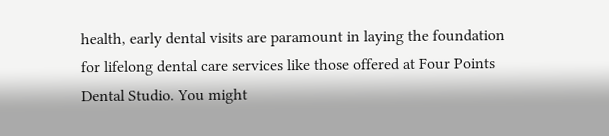health, early dental visits are paramount in laying the foundation for lifelong dental care services like those offered at Four Points Dental Studio. You might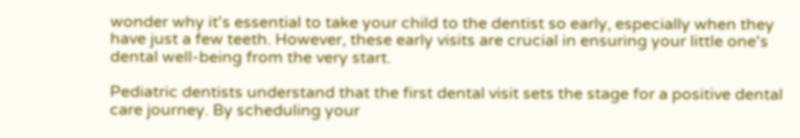wonder why it's essential to take your child to the dentist so early, especially when they have just a few teeth. However, these early visits are crucial in ensuring your little one's dental well-being from the very start.

Pediatric dentists understand that the first dental visit sets the stage for a positive dental care journey. By scheduling your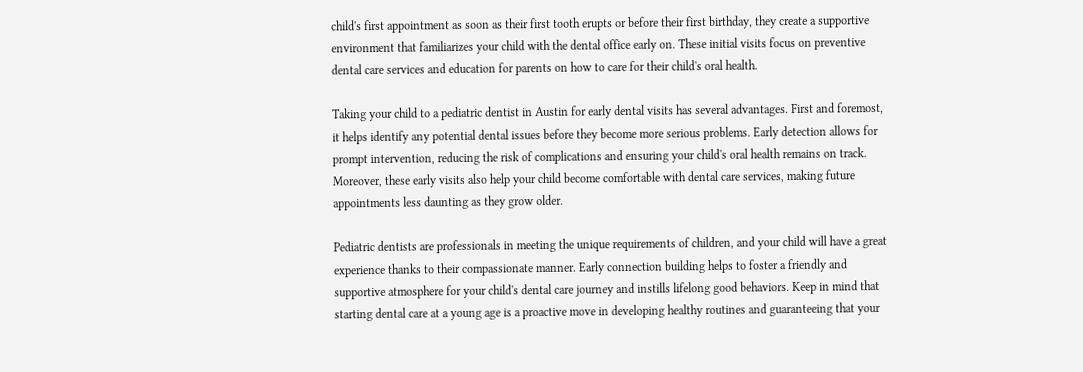child's first appointment as soon as their first tooth erupts or before their first birthday, they create a supportive environment that familiarizes your child with the dental office early on. These initial visits focus on preventive dental care services and education for parents on how to care for their child's oral health.

Taking your child to a pediatric dentist in Austin for early dental visits has several advantages. First and foremost, it helps identify any potential dental issues before they become more serious problems. Early detection allows for prompt intervention, reducing the risk of complications and ensuring your child's oral health remains on track. Moreover, these early visits also help your child become comfortable with dental care services, making future appointments less daunting as they grow older.

Pediatric dentists are professionals in meeting the unique requirements of children, and your child will have a great experience thanks to their compassionate manner. Early connection building helps to foster a friendly and supportive atmosphere for your child's dental care journey and instills lifelong good behaviors. Keep in mind that starting dental care at a young age is a proactive move in developing healthy routines and guaranteeing that your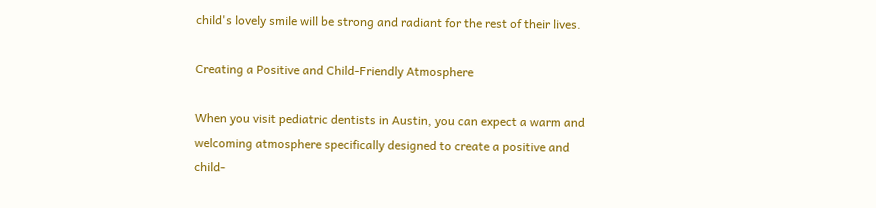child's lovely smile will be strong and radiant for the rest of their lives.

Creating a Positive and Child-Friendly Atmosphere

When you visit pediatric dentists in Austin, you can expect a warm and welcoming atmosphere specifically designed to create a positive and child-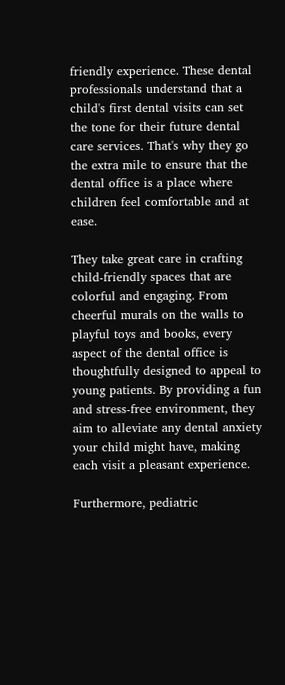friendly experience. These dental professionals understand that a child's first dental visits can set the tone for their future dental care services. That's why they go the extra mile to ensure that the dental office is a place where children feel comfortable and at ease.

They take great care in crafting child-friendly spaces that are colorful and engaging. From cheerful murals on the walls to playful toys and books, every aspect of the dental office is thoughtfully designed to appeal to young patients. By providing a fun and stress-free environment, they aim to alleviate any dental anxiety your child might have, making each visit a pleasant experience.

Furthermore, pediatric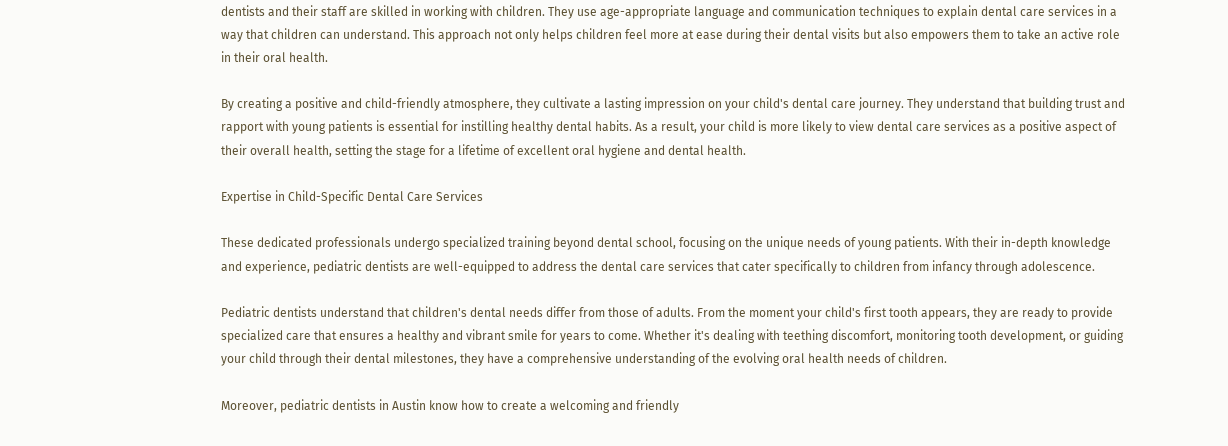dentists and their staff are skilled in working with children. They use age-appropriate language and communication techniques to explain dental care services in a way that children can understand. This approach not only helps children feel more at ease during their dental visits but also empowers them to take an active role in their oral health.

By creating a positive and child-friendly atmosphere, they cultivate a lasting impression on your child's dental care journey. They understand that building trust and rapport with young patients is essential for instilling healthy dental habits. As a result, your child is more likely to view dental care services as a positive aspect of their overall health, setting the stage for a lifetime of excellent oral hygiene and dental health.

Expertise in Child-Specific Dental Care Services

These dedicated professionals undergo specialized training beyond dental school, focusing on the unique needs of young patients. With their in-depth knowledge and experience, pediatric dentists are well-equipped to address the dental care services that cater specifically to children from infancy through adolescence.

Pediatric dentists understand that children's dental needs differ from those of adults. From the moment your child's first tooth appears, they are ready to provide specialized care that ensures a healthy and vibrant smile for years to come. Whether it's dealing with teething discomfort, monitoring tooth development, or guiding your child through their dental milestones, they have a comprehensive understanding of the evolving oral health needs of children.

Moreover, pediatric dentists in Austin know how to create a welcoming and friendly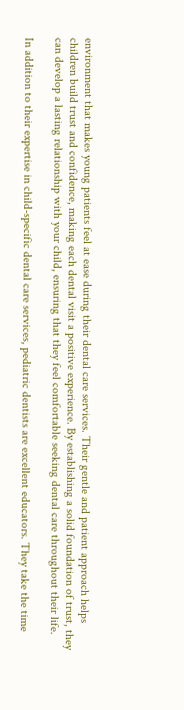environment that makes young patients feel at ease during their dental care services. Their gentle and patient approach helps children build trust and confidence, making each dental visit a positive experience. By establishing a solid foundation of trust, they can develop a lasting relationship with your child, ensuring that they feel comfortable seeking dental care throughout their life.

In addition to their expertise in child-specific dental care services, pediatric dentists are excellent educators. They take the time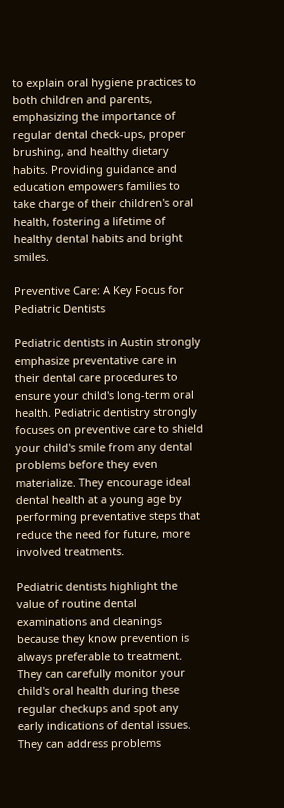to explain oral hygiene practices to both children and parents, emphasizing the importance of regular dental check-ups, proper brushing, and healthy dietary habits. Providing guidance and education empowers families to take charge of their children's oral health, fostering a lifetime of healthy dental habits and bright smiles.

Preventive Care: A Key Focus for Pediatric Dentists

Pediatric dentists in Austin strongly emphasize preventative care in their dental care procedures to ensure your child's long-term oral health. Pediatric dentistry strongly focuses on preventive care to shield your child's smile from any dental problems before they even materialize. They encourage ideal dental health at a young age by performing preventative steps that reduce the need for future, more involved treatments.

Pediatric dentists highlight the value of routine dental examinations and cleanings because they know prevention is always preferable to treatment. They can carefully monitor your child's oral health during these regular checkups and spot any early indications of dental issues. They can address problems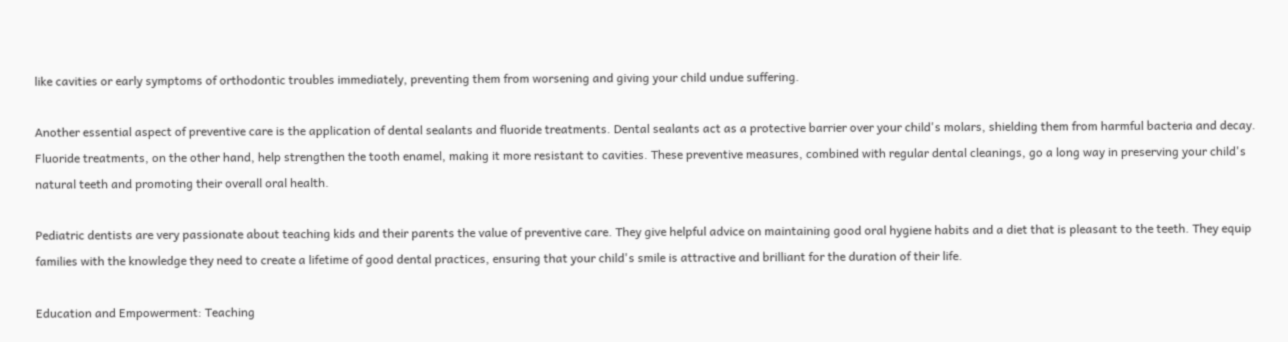like cavities or early symptoms of orthodontic troubles immediately, preventing them from worsening and giving your child undue suffering.

Another essential aspect of preventive care is the application of dental sealants and fluoride treatments. Dental sealants act as a protective barrier over your child's molars, shielding them from harmful bacteria and decay. Fluoride treatments, on the other hand, help strengthen the tooth enamel, making it more resistant to cavities. These preventive measures, combined with regular dental cleanings, go a long way in preserving your child's natural teeth and promoting their overall oral health.

Pediatric dentists are very passionate about teaching kids and their parents the value of preventive care. They give helpful advice on maintaining good oral hygiene habits and a diet that is pleasant to the teeth. They equip families with the knowledge they need to create a lifetime of good dental practices, ensuring that your child's smile is attractive and brilliant for the duration of their life.

Education and Empowerment: Teaching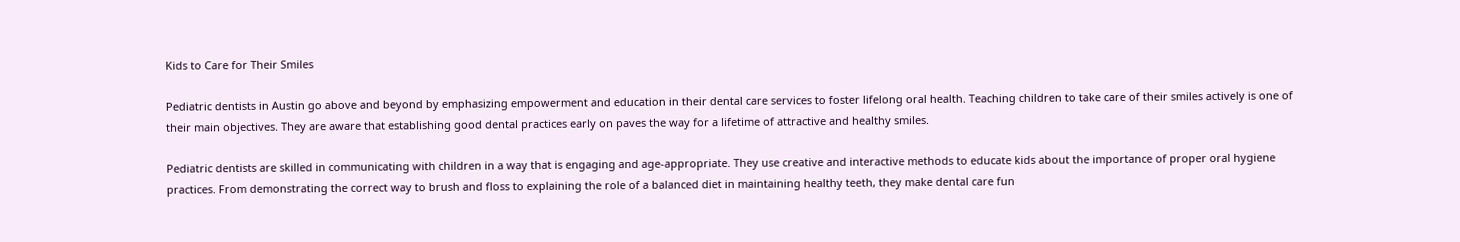Kids to Care for Their Smiles

Pediatric dentists in Austin go above and beyond by emphasizing empowerment and education in their dental care services to foster lifelong oral health. Teaching children to take care of their smiles actively is one of their main objectives. They are aware that establishing good dental practices early on paves the way for a lifetime of attractive and healthy smiles.

Pediatric dentists are skilled in communicating with children in a way that is engaging and age-appropriate. They use creative and interactive methods to educate kids about the importance of proper oral hygiene practices. From demonstrating the correct way to brush and floss to explaining the role of a balanced diet in maintaining healthy teeth, they make dental care fun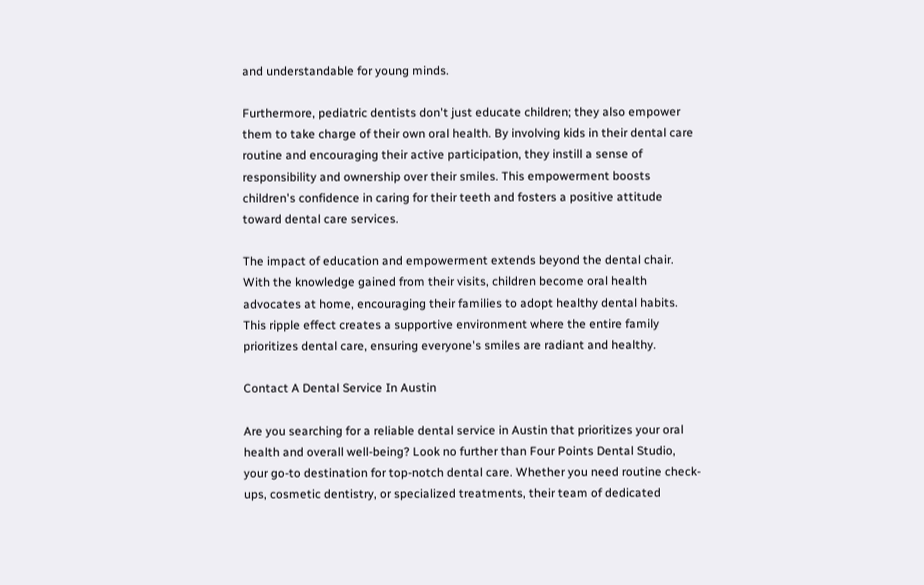and understandable for young minds.

Furthermore, pediatric dentists don't just educate children; they also empower them to take charge of their own oral health. By involving kids in their dental care routine and encouraging their active participation, they instill a sense of responsibility and ownership over their smiles. This empowerment boosts children's confidence in caring for their teeth and fosters a positive attitude toward dental care services.

The impact of education and empowerment extends beyond the dental chair. With the knowledge gained from their visits, children become oral health advocates at home, encouraging their families to adopt healthy dental habits. This ripple effect creates a supportive environment where the entire family prioritizes dental care, ensuring everyone's smiles are radiant and healthy.

Contact A Dental Service In Austin

Are you searching for a reliable dental service in Austin that prioritizes your oral health and overall well-being? Look no further than Four Points Dental Studio, your go-to destination for top-notch dental care. Whether you need routine check-ups, cosmetic dentistry, or specialized treatments, their team of dedicated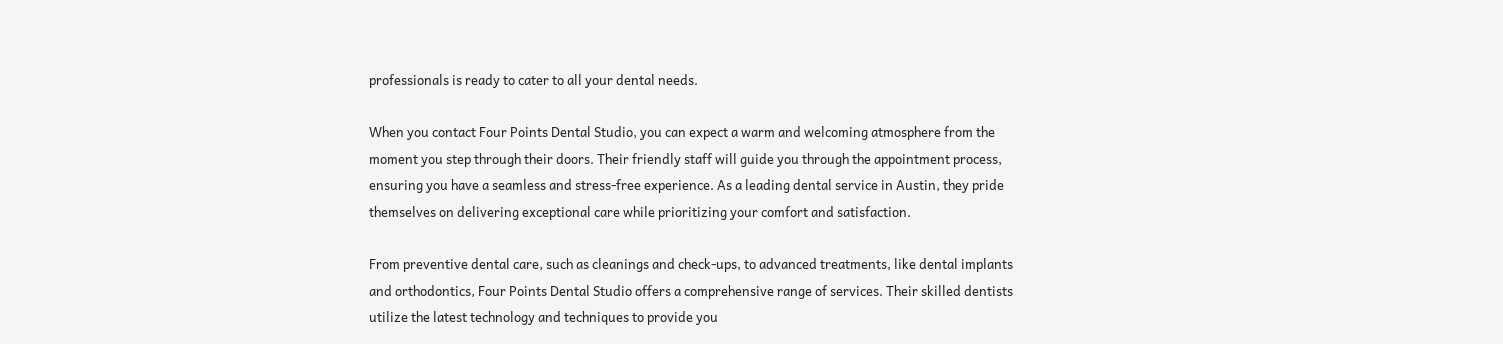professionals is ready to cater to all your dental needs.

When you contact Four Points Dental Studio, you can expect a warm and welcoming atmosphere from the moment you step through their doors. Their friendly staff will guide you through the appointment process, ensuring you have a seamless and stress-free experience. As a leading dental service in Austin, they pride themselves on delivering exceptional care while prioritizing your comfort and satisfaction.

From preventive dental care, such as cleanings and check-ups, to advanced treatments, like dental implants and orthodontics, Four Points Dental Studio offers a comprehensive range of services. Their skilled dentists utilize the latest technology and techniques to provide you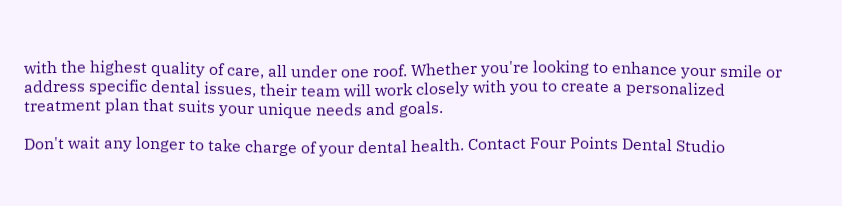with the highest quality of care, all under one roof. Whether you're looking to enhance your smile or address specific dental issues, their team will work closely with you to create a personalized treatment plan that suits your unique needs and goals.

Don't wait any longer to take charge of your dental health. Contact Four Points Dental Studio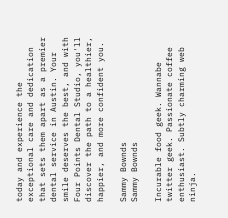today and experience the exceptional care and dedication that sets them apart as a premier dental service in Austin. Your smile deserves the best, and with Four Points Dental Studio, you'll discover the path to a healthier, happier, and more confident you.

Sammy Bownds
Sammy Bownds

Incurable food geek. Wannabe twitter geek. Passionate coffee enthusiast. Subtly charming web ninja.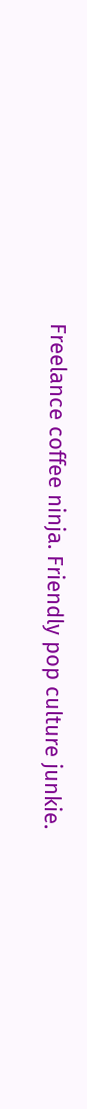Freelance coffee ninja. Friendly pop culture junkie.